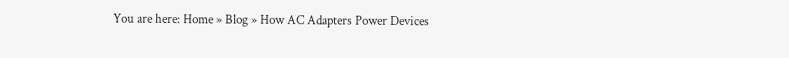You are here: Home » Blog » How AC Adapters Power Devices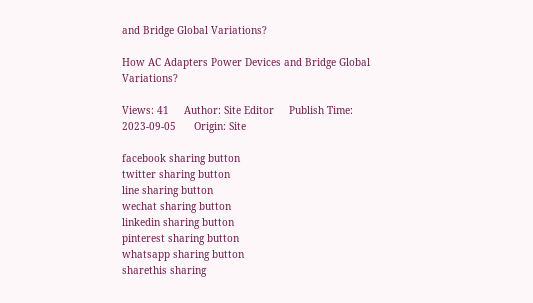and Bridge Global Variations?

How AC Adapters Power Devices and Bridge Global Variations?

Views: 41     Author: Site Editor     Publish Time: 2023-09-05      Origin: Site

facebook sharing button
twitter sharing button
line sharing button
wechat sharing button
linkedin sharing button
pinterest sharing button
whatsapp sharing button
sharethis sharing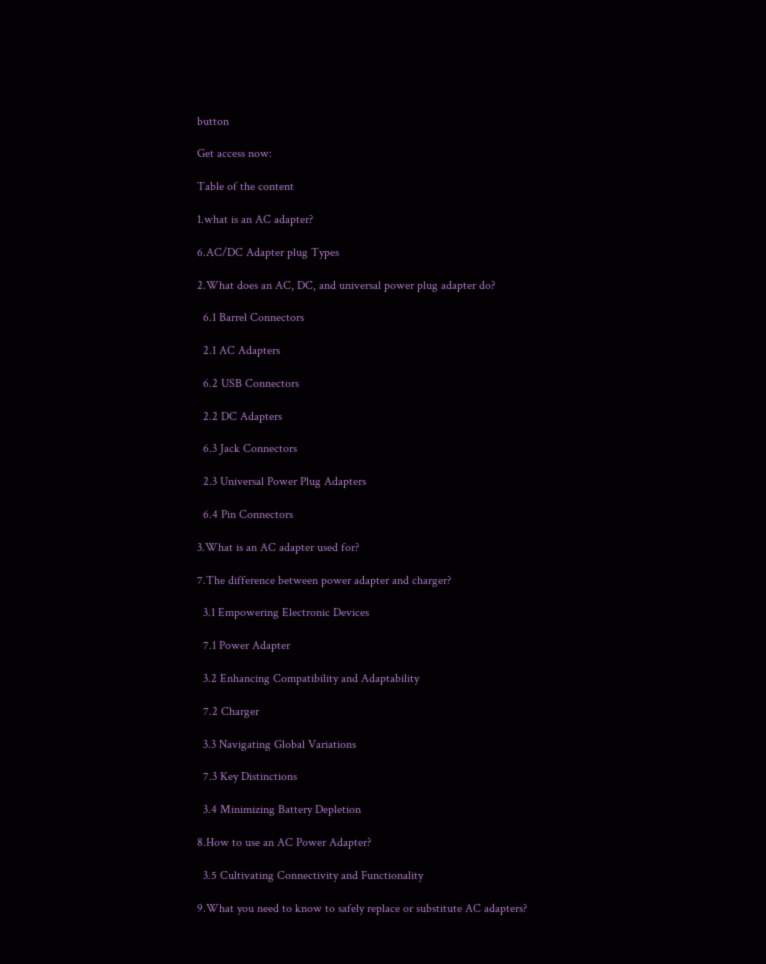button

Get access now:

Table of the content

1.what is an AC adapter?

6.AC/DC Adapter plug Types

2.What does an AC, DC, and universal power plug adapter do?

  6.1 Barrel Connectors

  2.1 AC Adapters

  6.2 USB Connectors

  2.2 DC Adapters

  6.3 Jack Connectors

  2.3 Universal Power Plug Adapters

  6.4 Pin Connectors

3.What is an AC adapter used for?

7.The difference between power adapter and charger?

  3.1 Empowering Electronic Devices

  7.1 Power Adapter

  3.2 Enhancing Compatibility and Adaptability

  7.2 Charger

  3.3 Navigating Global Variations

  7.3 Key Distinctions

  3.4 Minimizing Battery Depletion

8.How to use an AC Power Adapter?

  3.5 Cultivating Connectivity and Functionality

9.What you need to know to safely replace or substitute AC adapters?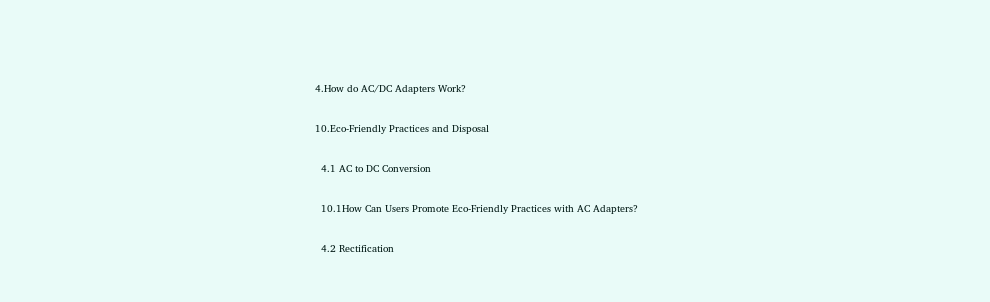4.How do AC/DC Adapters Work?

10.Eco-Friendly Practices and Disposal

  4.1 AC to DC Conversion

  10.1How Can Users Promote Eco-Friendly Practices with AC Adapters?

  4.2 Rectification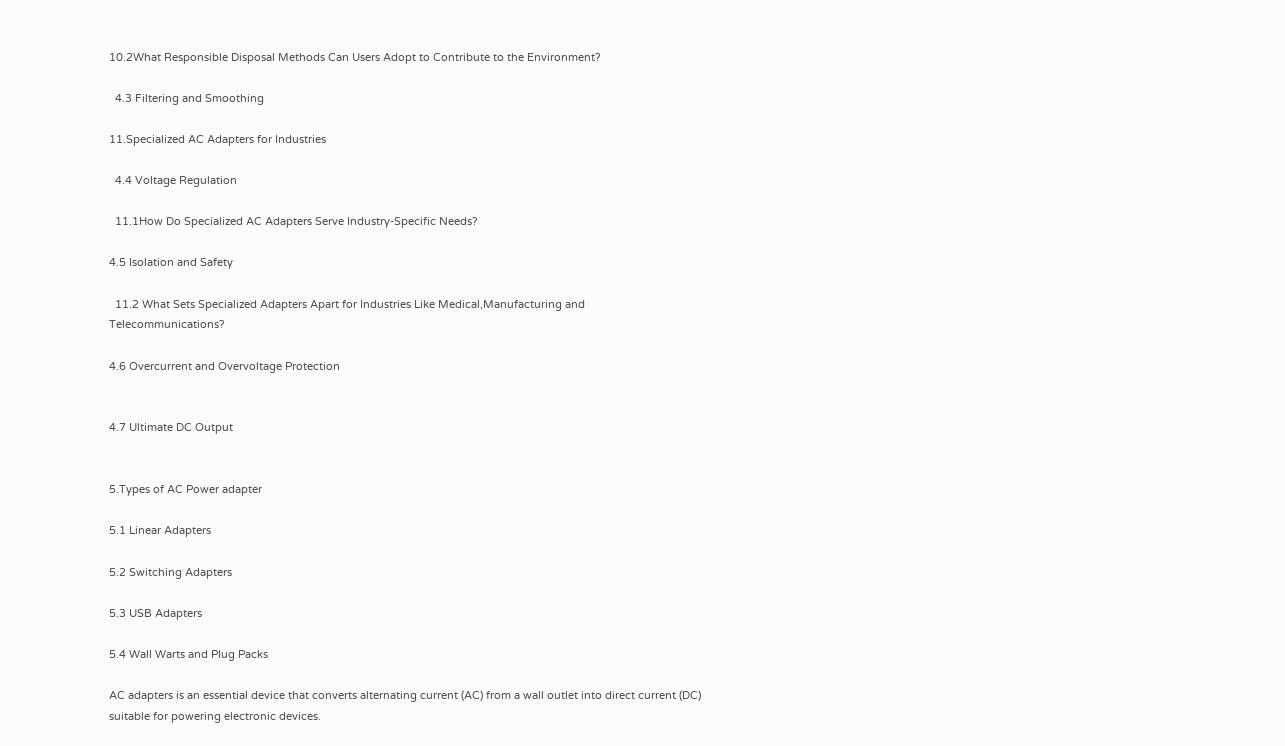10.2What Responsible Disposal Methods Can Users Adopt to Contribute to the Environment?

  4.3 Filtering and Smoothing

11.Specialized AC Adapters for Industries

  4.4 Voltage Regulation

  11.1How Do Specialized AC Adapters Serve Industry-Specific Needs?

4.5 Isolation and Safety

  11.2 What Sets Specialized Adapters Apart for Industries Like Medical,Manufacturing and Telecommunications?

4.6 Overcurrent and Overvoltage Protection


4.7 Ultimate DC Output


5.Types of AC Power adapter

5.1 Linear Adapters

5.2 Switching Adapters

5.3 USB Adapters

5.4 Wall Warts and Plug Packs

AC adapters is an essential device that converts alternating current (AC) from a wall outlet into direct current (DC) suitable for powering electronic devices.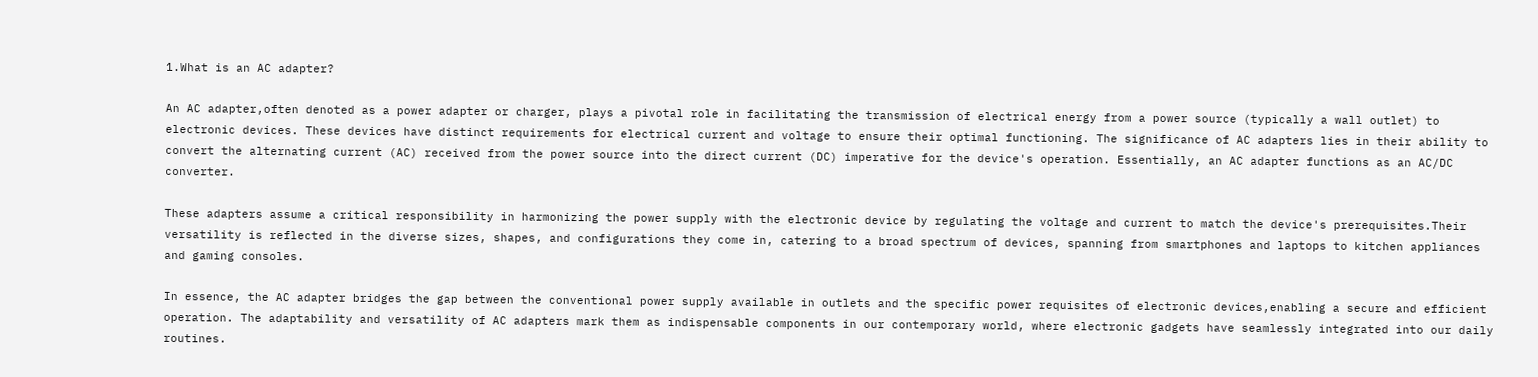1.What is an AC adapter?

An AC adapter,often denoted as a power adapter or charger, plays a pivotal role in facilitating the transmission of electrical energy from a power source (typically a wall outlet) to electronic devices. These devices have distinct requirements for electrical current and voltage to ensure their optimal functioning. The significance of AC adapters lies in their ability to convert the alternating current (AC) received from the power source into the direct current (DC) imperative for the device's operation. Essentially, an AC adapter functions as an AC/DC converter.

These adapters assume a critical responsibility in harmonizing the power supply with the electronic device by regulating the voltage and current to match the device's prerequisites.Their versatility is reflected in the diverse sizes, shapes, and configurations they come in, catering to a broad spectrum of devices, spanning from smartphones and laptops to kitchen appliances and gaming consoles.

In essence, the AC adapter bridges the gap between the conventional power supply available in outlets and the specific power requisites of electronic devices,enabling a secure and efficient operation. The adaptability and versatility of AC adapters mark them as indispensable components in our contemporary world, where electronic gadgets have seamlessly integrated into our daily routines.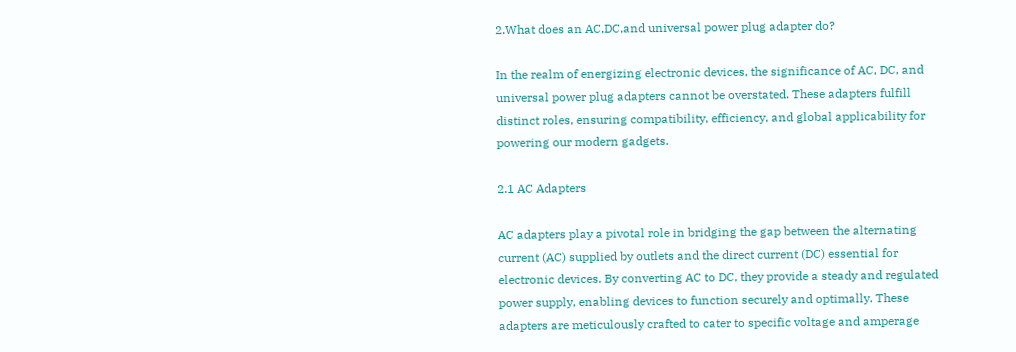2.What does an AC,DC,and universal power plug adapter do?

In the realm of energizing electronic devices, the significance of AC, DC, and universal power plug adapters cannot be overstated. These adapters fulfill distinct roles, ensuring compatibility, efficiency, and global applicability for powering our modern gadgets.

2.1 AC Adapters

AC adapters play a pivotal role in bridging the gap between the alternating current (AC) supplied by outlets and the direct current (DC) essential for electronic devices. By converting AC to DC, they provide a steady and regulated power supply, enabling devices to function securely and optimally. These adapters are meticulously crafted to cater to specific voltage and amperage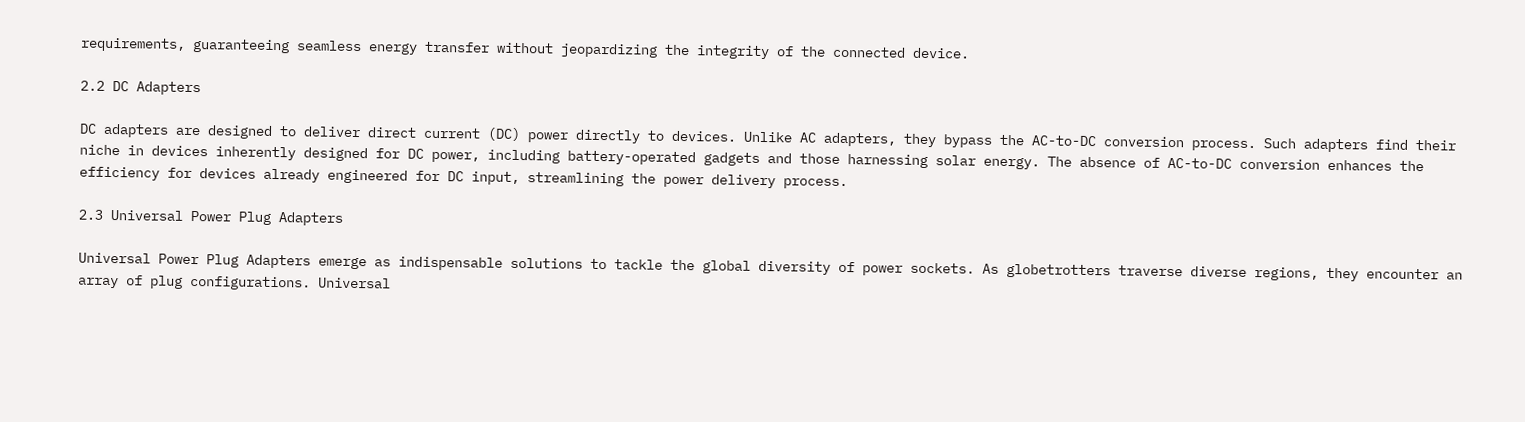requirements, guaranteeing seamless energy transfer without jeopardizing the integrity of the connected device.

2.2 DC Adapters

DC adapters are designed to deliver direct current (DC) power directly to devices. Unlike AC adapters, they bypass the AC-to-DC conversion process. Such adapters find their niche in devices inherently designed for DC power, including battery-operated gadgets and those harnessing solar energy. The absence of AC-to-DC conversion enhances the efficiency for devices already engineered for DC input, streamlining the power delivery process.

2.3 Universal Power Plug Adapters

Universal Power Plug Adapters emerge as indispensable solutions to tackle the global diversity of power sockets. As globetrotters traverse diverse regions, they encounter an array of plug configurations. Universal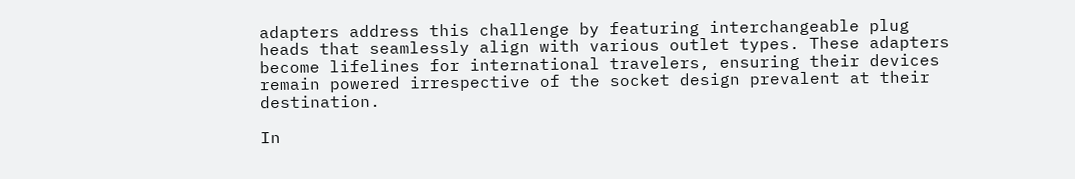adapters address this challenge by featuring interchangeable plug heads that seamlessly align with various outlet types. These adapters become lifelines for international travelers, ensuring their devices remain powered irrespective of the socket design prevalent at their destination.

In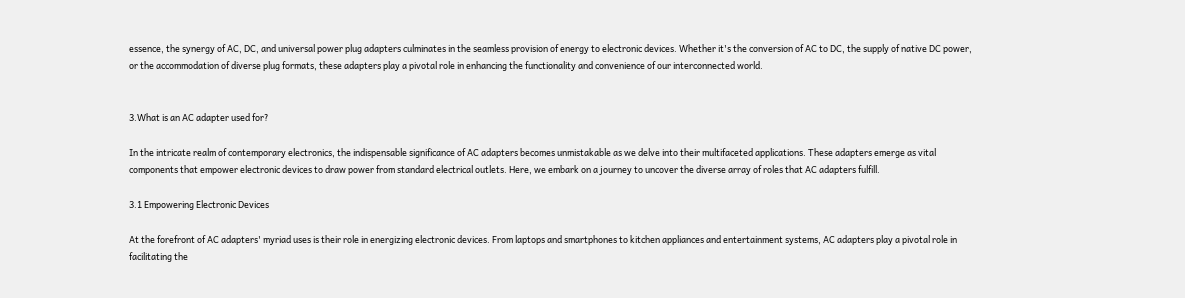essence, the synergy of AC, DC, and universal power plug adapters culminates in the seamless provision of energy to electronic devices. Whether it's the conversion of AC to DC, the supply of native DC power, or the accommodation of diverse plug formats, these adapters play a pivotal role in enhancing the functionality and convenience of our interconnected world.


3.What is an AC adapter used for?

In the intricate realm of contemporary electronics, the indispensable significance of AC adapters becomes unmistakable as we delve into their multifaceted applications. These adapters emerge as vital components that empower electronic devices to draw power from standard electrical outlets. Here, we embark on a journey to uncover the diverse array of roles that AC adapters fulfill.

3.1 Empowering Electronic Devices

At the forefront of AC adapters' myriad uses is their role in energizing electronic devices. From laptops and smartphones to kitchen appliances and entertainment systems, AC adapters play a pivotal role in facilitating the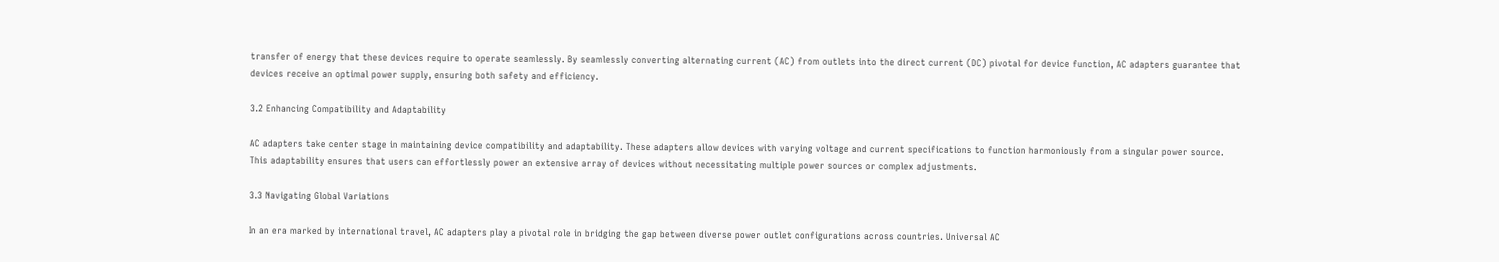transfer of energy that these devices require to operate seamlessly. By seamlessly converting alternating current (AC) from outlets into the direct current (DC) pivotal for device function, AC adapters guarantee that devices receive an optimal power supply, ensuring both safety and efficiency.

3.2 Enhancing Compatibility and Adaptability

AC adapters take center stage in maintaining device compatibility and adaptability. These adapters allow devices with varying voltage and current specifications to function harmoniously from a singular power source. This adaptability ensures that users can effortlessly power an extensive array of devices without necessitating multiple power sources or complex adjustments.

3.3 Navigating Global Variations

In an era marked by international travel, AC adapters play a pivotal role in bridging the gap between diverse power outlet configurations across countries. Universal AC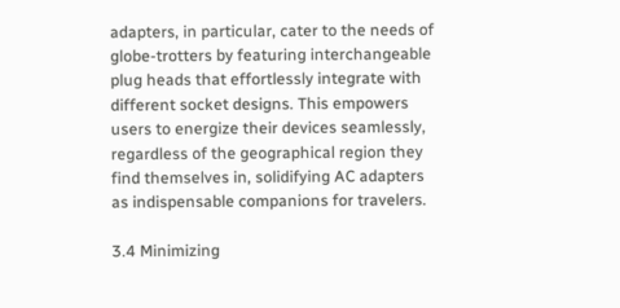adapters, in particular, cater to the needs of globe-trotters by featuring interchangeable plug heads that effortlessly integrate with different socket designs. This empowers users to energize their devices seamlessly, regardless of the geographical region they find themselves in, solidifying AC adapters as indispensable companions for travelers.

3.4 Minimizing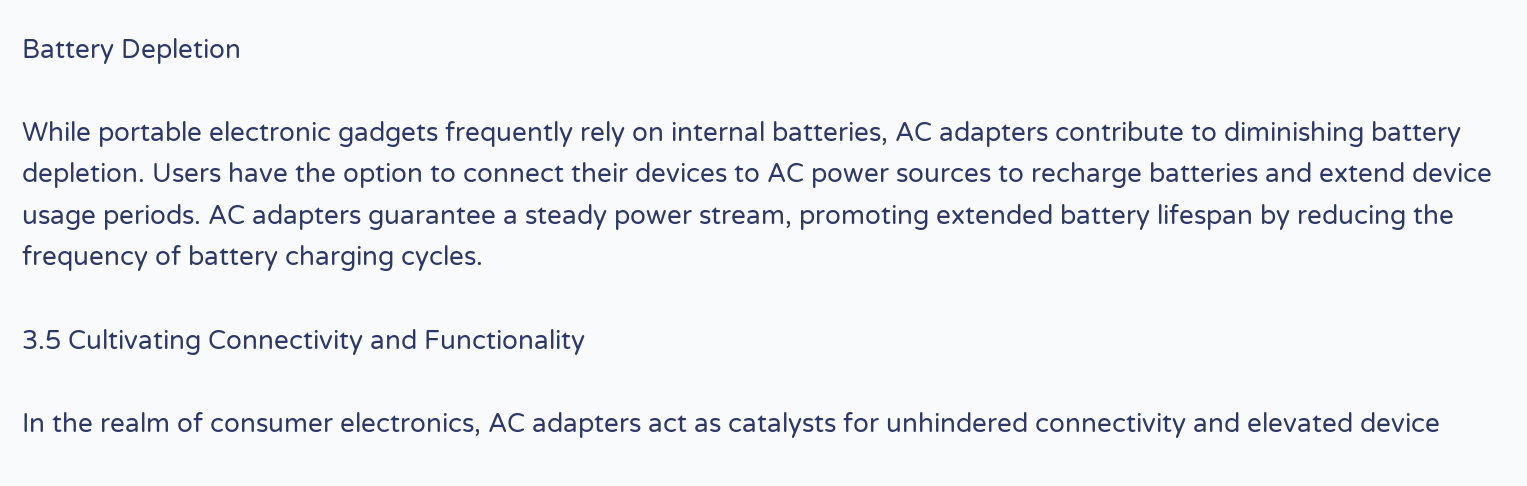Battery Depletion

While portable electronic gadgets frequently rely on internal batteries, AC adapters contribute to diminishing battery depletion. Users have the option to connect their devices to AC power sources to recharge batteries and extend device usage periods. AC adapters guarantee a steady power stream, promoting extended battery lifespan by reducing the frequency of battery charging cycles.

3.5 Cultivating Connectivity and Functionality

In the realm of consumer electronics, AC adapters act as catalysts for unhindered connectivity and elevated device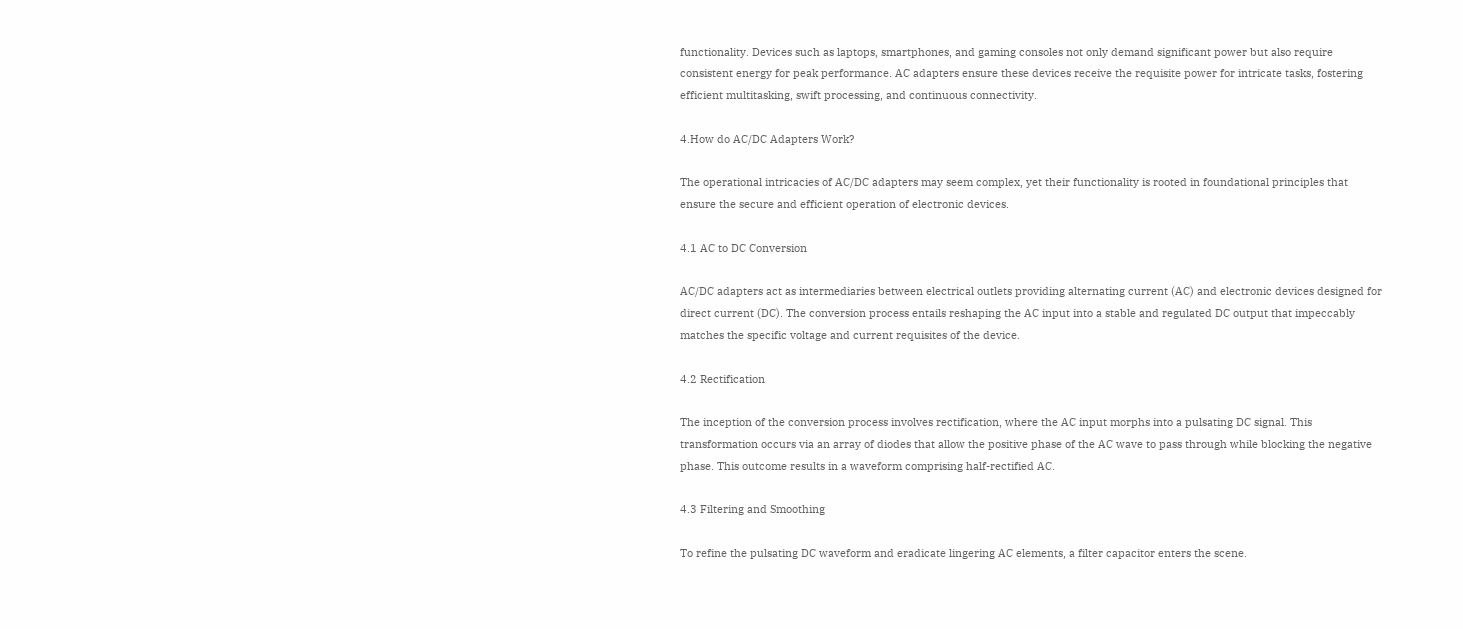functionality. Devices such as laptops, smartphones, and gaming consoles not only demand significant power but also require consistent energy for peak performance. AC adapters ensure these devices receive the requisite power for intricate tasks, fostering efficient multitasking, swift processing, and continuous connectivity.

4.How do AC/DC Adapters Work?

The operational intricacies of AC/DC adapters may seem complex, yet their functionality is rooted in foundational principles that ensure the secure and efficient operation of electronic devices.

4.1 AC to DC Conversion

AC/DC adapters act as intermediaries between electrical outlets providing alternating current (AC) and electronic devices designed for direct current (DC). The conversion process entails reshaping the AC input into a stable and regulated DC output that impeccably matches the specific voltage and current requisites of the device.

4.2 Rectification

The inception of the conversion process involves rectification, where the AC input morphs into a pulsating DC signal. This transformation occurs via an array of diodes that allow the positive phase of the AC wave to pass through while blocking the negative phase. This outcome results in a waveform comprising half-rectified AC.

4.3 Filtering and Smoothing

To refine the pulsating DC waveform and eradicate lingering AC elements, a filter capacitor enters the scene.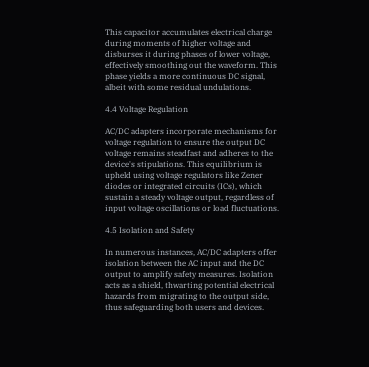This capacitor accumulates electrical charge during moments of higher voltage and disburses it during phases of lower voltage, effectively smoothing out the waveform. This phase yields a more continuous DC signal, albeit with some residual undulations.

4.4 Voltage Regulation

AC/DC adapters incorporate mechanisms for voltage regulation to ensure the output DC voltage remains steadfast and adheres to the device's stipulations. This equilibrium is upheld using voltage regulators like Zener diodes or integrated circuits (ICs), which sustain a steady voltage output, regardless of input voltage oscillations or load fluctuations.

4.5 Isolation and Safety

In numerous instances, AC/DC adapters offer isolation between the AC input and the DC output to amplify safety measures. Isolation acts as a shield, thwarting potential electrical hazards from migrating to the output side, thus safeguarding both users and devices.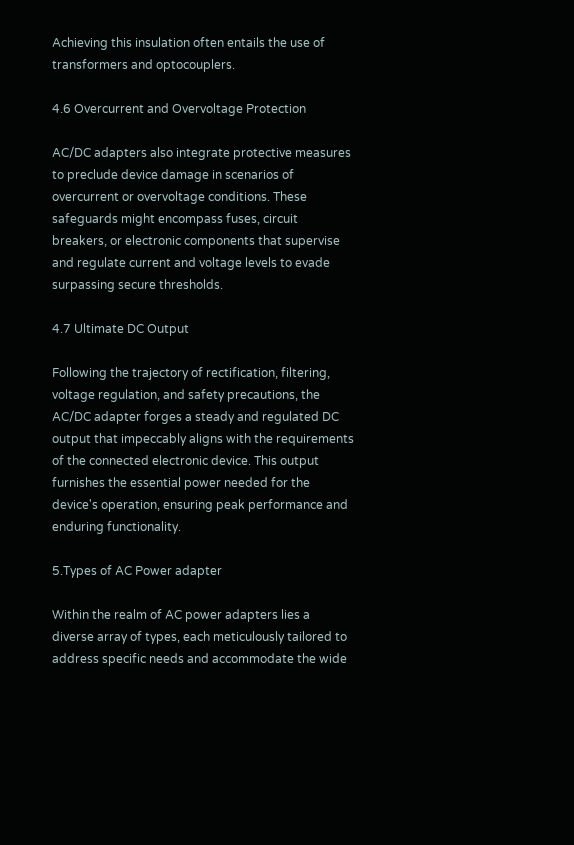Achieving this insulation often entails the use of transformers and optocouplers.

4.6 Overcurrent and Overvoltage Protection

AC/DC adapters also integrate protective measures to preclude device damage in scenarios of overcurrent or overvoltage conditions. These safeguards might encompass fuses, circuit breakers, or electronic components that supervise and regulate current and voltage levels to evade surpassing secure thresholds.

4.7 Ultimate DC Output

Following the trajectory of rectification, filtering, voltage regulation, and safety precautions, the AC/DC adapter forges a steady and regulated DC output that impeccably aligns with the requirements of the connected electronic device. This output furnishes the essential power needed for the device's operation, ensuring peak performance and enduring functionality.

5.Types of AC Power adapter

Within the realm of AC power adapters lies a diverse array of types, each meticulously tailored to address specific needs and accommodate the wide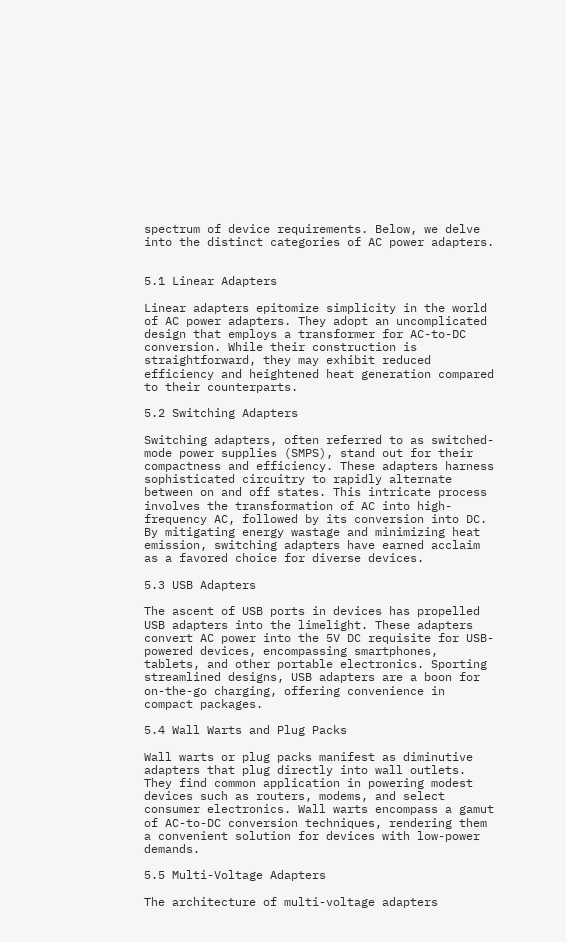spectrum of device requirements. Below, we delve into the distinct categories of AC power adapters.


5.1 Linear Adapters

Linear adapters epitomize simplicity in the world of AC power adapters. They adopt an uncomplicated design that employs a transformer for AC-to-DC conversion. While their construction is straightforward, they may exhibit reduced efficiency and heightened heat generation compared to their counterparts.

5.2 Switching Adapters

Switching adapters, often referred to as switched-mode power supplies (SMPS), stand out for their compactness and efficiency. These adapters harness sophisticated circuitry to rapidly alternate between on and off states. This intricate process involves the transformation of AC into high-frequency AC, followed by its conversion into DC. By mitigating energy wastage and minimizing heat emission, switching adapters have earned acclaim as a favored choice for diverse devices.

5.3 USB Adapters

The ascent of USB ports in devices has propelled USB adapters into the limelight. These adapters convert AC power into the 5V DC requisite for USB-powered devices, encompassing smartphones, tablets, and other portable electronics. Sporting streamlined designs, USB adapters are a boon for on-the-go charging, offering convenience in compact packages.

5.4 Wall Warts and Plug Packs

Wall warts or plug packs manifest as diminutive adapters that plug directly into wall outlets. They find common application in powering modest devices such as routers, modems, and select consumer electronics. Wall warts encompass a gamut of AC-to-DC conversion techniques, rendering them a convenient solution for devices with low-power demands.

5.5 Multi-Voltage Adapters

The architecture of multi-voltage adapters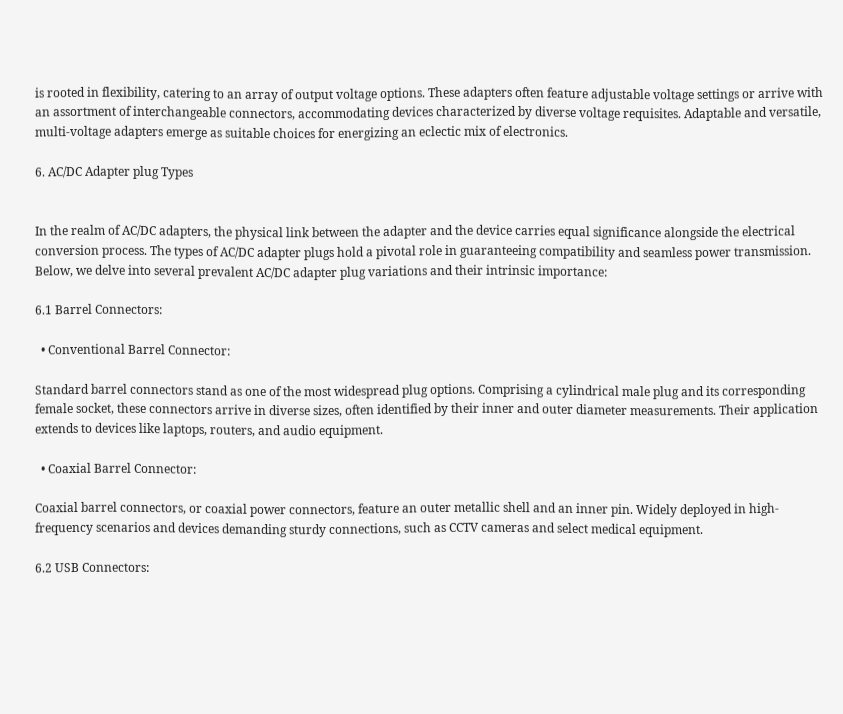is rooted in flexibility, catering to an array of output voltage options. These adapters often feature adjustable voltage settings or arrive with an assortment of interchangeable connectors, accommodating devices characterized by diverse voltage requisites. Adaptable and versatile, multi-voltage adapters emerge as suitable choices for energizing an eclectic mix of electronics.

6. AC/DC Adapter plug Types


In the realm of AC/DC adapters, the physical link between the adapter and the device carries equal significance alongside the electrical conversion process. The types of AC/DC adapter plugs hold a pivotal role in guaranteeing compatibility and seamless power transmission. Below, we delve into several prevalent AC/DC adapter plug variations and their intrinsic importance:

6.1 Barrel Connectors:

  • Conventional Barrel Connector:

Standard barrel connectors stand as one of the most widespread plug options. Comprising a cylindrical male plug and its corresponding female socket, these connectors arrive in diverse sizes, often identified by their inner and outer diameter measurements. Their application extends to devices like laptops, routers, and audio equipment.

  • Coaxial Barrel Connector:

Coaxial barrel connectors, or coaxial power connectors, feature an outer metallic shell and an inner pin. Widely deployed in high-frequency scenarios and devices demanding sturdy connections, such as CCTV cameras and select medical equipment.

6.2 USB Connectors: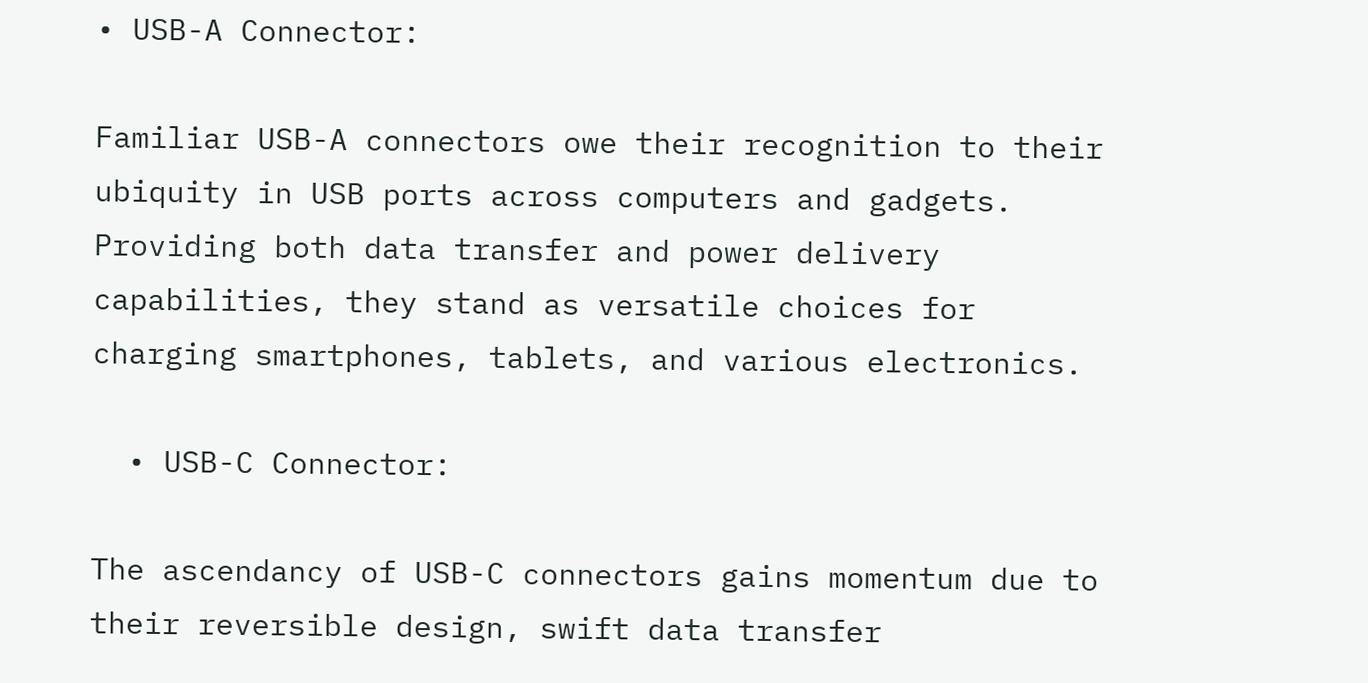• USB-A Connector:

Familiar USB-A connectors owe their recognition to their ubiquity in USB ports across computers and gadgets. Providing both data transfer and power delivery capabilities, they stand as versatile choices for charging smartphones, tablets, and various electronics.

  • USB-C Connector:

The ascendancy of USB-C connectors gains momentum due to their reversible design, swift data transfer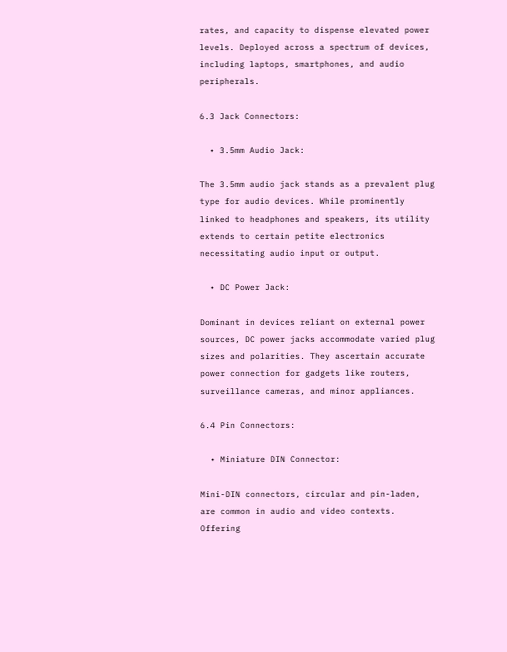rates, and capacity to dispense elevated power levels. Deployed across a spectrum of devices, including laptops, smartphones, and audio peripherals.

6.3 Jack Connectors:

  • 3.5mm Audio Jack:

The 3.5mm audio jack stands as a prevalent plug type for audio devices. While prominently linked to headphones and speakers, its utility extends to certain petite electronics necessitating audio input or output.

  • DC Power Jack:

Dominant in devices reliant on external power sources, DC power jacks accommodate varied plug sizes and polarities. They ascertain accurate power connection for gadgets like routers, surveillance cameras, and minor appliances.

6.4 Pin Connectors:

  • Miniature DIN Connector:

Mini-DIN connectors, circular and pin-laden, are common in audio and video contexts. Offering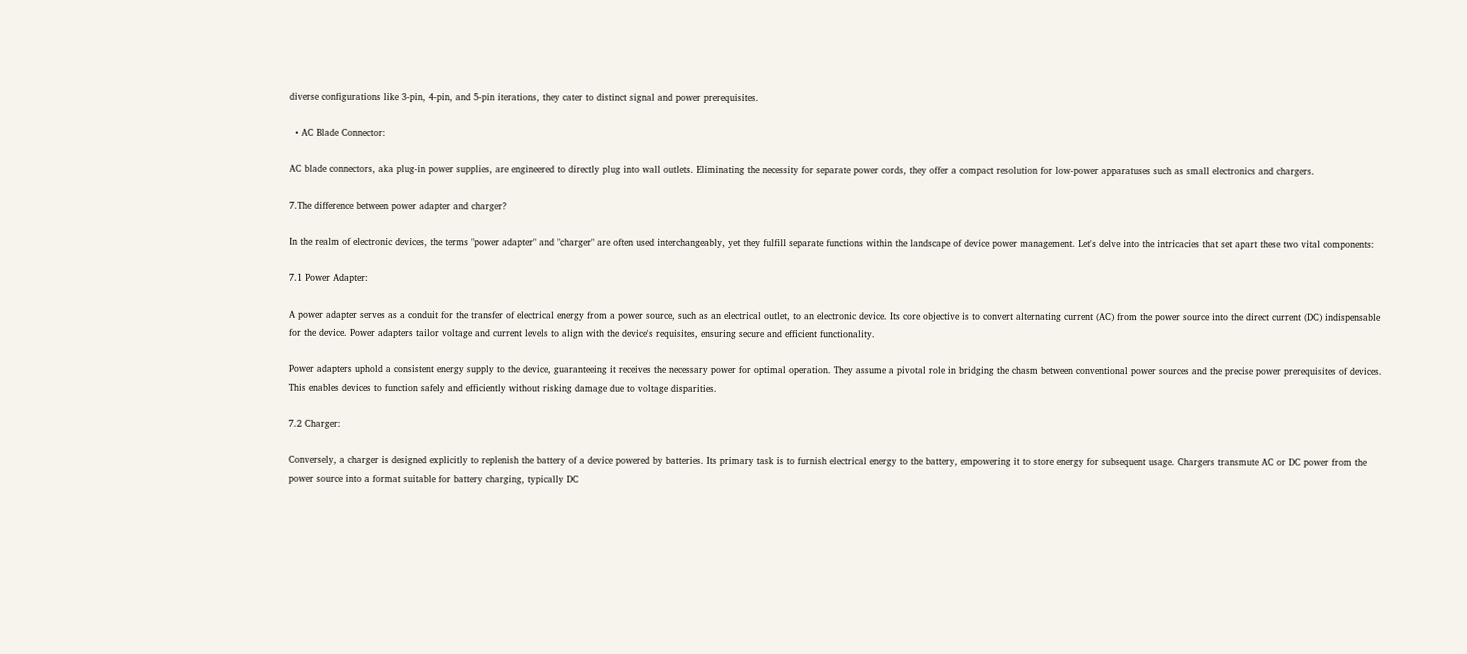diverse configurations like 3-pin, 4-pin, and 5-pin iterations, they cater to distinct signal and power prerequisites.

  • AC Blade Connector:

AC blade connectors, aka plug-in power supplies, are engineered to directly plug into wall outlets. Eliminating the necessity for separate power cords, they offer a compact resolution for low-power apparatuses such as small electronics and chargers.

7.The difference between power adapter and charger?

In the realm of electronic devices, the terms "power adapter" and "charger" are often used interchangeably, yet they fulfill separate functions within the landscape of device power management. Let's delve into the intricacies that set apart these two vital components:

7.1 Power Adapter:

A power adapter serves as a conduit for the transfer of electrical energy from a power source, such as an electrical outlet, to an electronic device. Its core objective is to convert alternating current (AC) from the power source into the direct current (DC) indispensable for the device. Power adapters tailor voltage and current levels to align with the device's requisites, ensuring secure and efficient functionality.

Power adapters uphold a consistent energy supply to the device, guaranteeing it receives the necessary power for optimal operation. They assume a pivotal role in bridging the chasm between conventional power sources and the precise power prerequisites of devices. This enables devices to function safely and efficiently without risking damage due to voltage disparities.

7.2 Charger:

Conversely, a charger is designed explicitly to replenish the battery of a device powered by batteries. Its primary task is to furnish electrical energy to the battery, empowering it to store energy for subsequent usage. Chargers transmute AC or DC power from the power source into a format suitable for battery charging, typically DC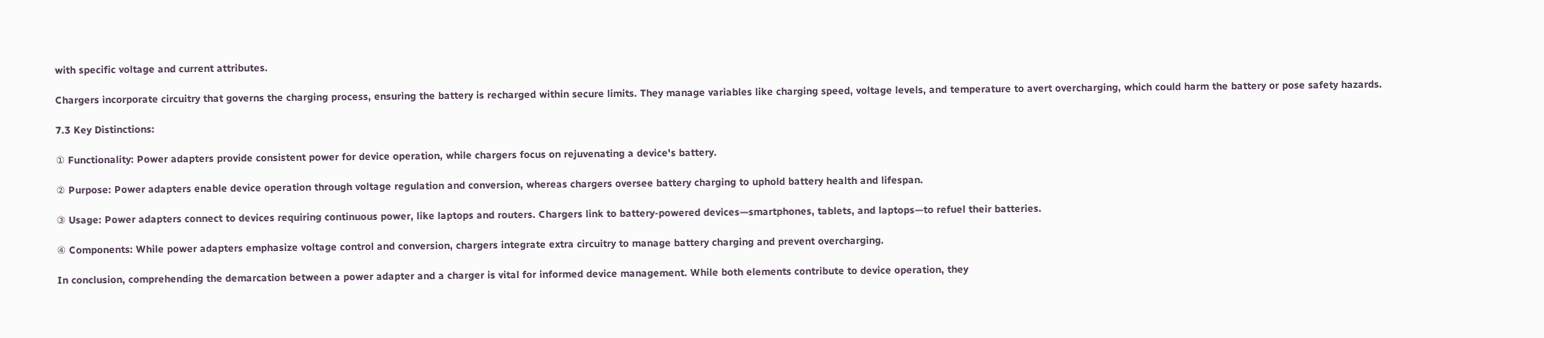with specific voltage and current attributes.

Chargers incorporate circuitry that governs the charging process, ensuring the battery is recharged within secure limits. They manage variables like charging speed, voltage levels, and temperature to avert overcharging, which could harm the battery or pose safety hazards.

7.3 Key Distinctions:

① Functionality: Power adapters provide consistent power for device operation, while chargers focus on rejuvenating a device's battery.

② Purpose: Power adapters enable device operation through voltage regulation and conversion, whereas chargers oversee battery charging to uphold battery health and lifespan.

③ Usage: Power adapters connect to devices requiring continuous power, like laptops and routers. Chargers link to battery-powered devices—smartphones, tablets, and laptops—to refuel their batteries.

④ Components: While power adapters emphasize voltage control and conversion, chargers integrate extra circuitry to manage battery charging and prevent overcharging.

In conclusion, comprehending the demarcation between a power adapter and a charger is vital for informed device management. While both elements contribute to device operation, they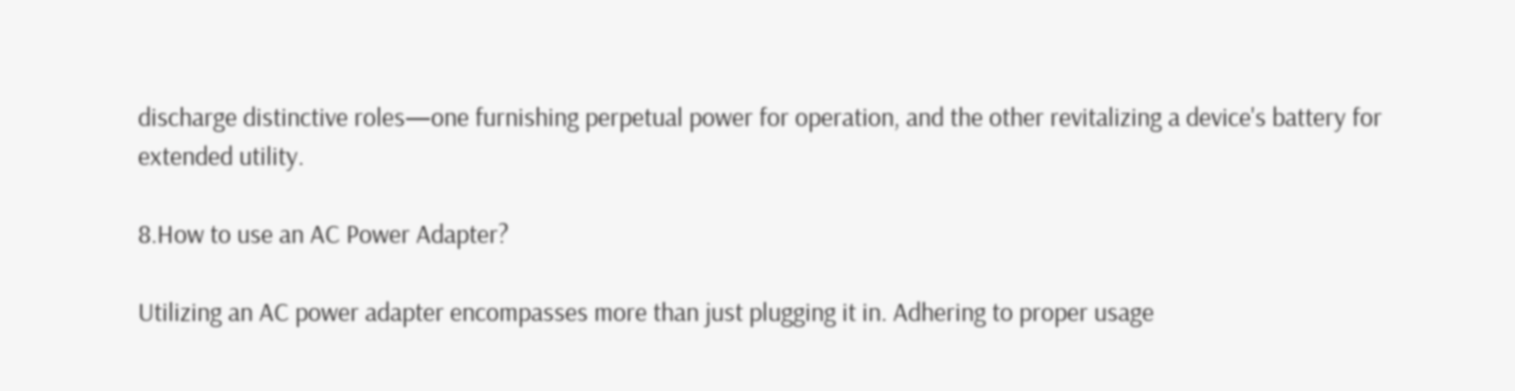discharge distinctive roles—one furnishing perpetual power for operation, and the other revitalizing a device's battery for extended utility.

8.How to use an AC Power Adapter?

Utilizing an AC power adapter encompasses more than just plugging it in. Adhering to proper usage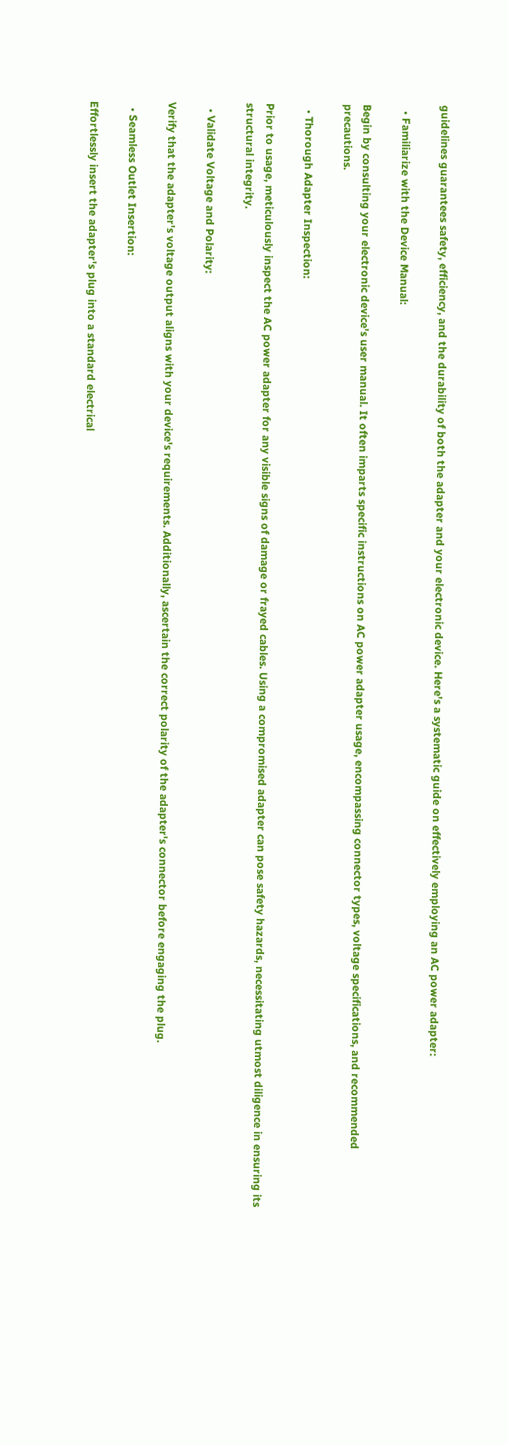guidelines guarantees safety, efficiency, and the durability of both the adapter and your electronic device. Here's a systematic guide on effectively employing an AC power adapter:

  • Familiarize with the Device Manual:

Begin by consulting your electronic device's user manual. It often imparts specific instructions on AC power adapter usage, encompassing connector types, voltage specifications, and recommended precautions.

  • Thorough Adapter Inspection:

Prior to usage, meticulously inspect the AC power adapter for any visible signs of damage or frayed cables. Using a compromised adapter can pose safety hazards, necessitating utmost diligence in ensuring its structural integrity.

  • Validate Voltage and Polarity:

Verify that the adapter's voltage output aligns with your device's requirements. Additionally, ascertain the correct polarity of the adapter's connector before engaging the plug.

  • Seamless Outlet Insertion:

Effortlessly insert the adapter's plug into a standard electrical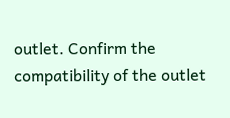outlet. Confirm the compatibility of the outlet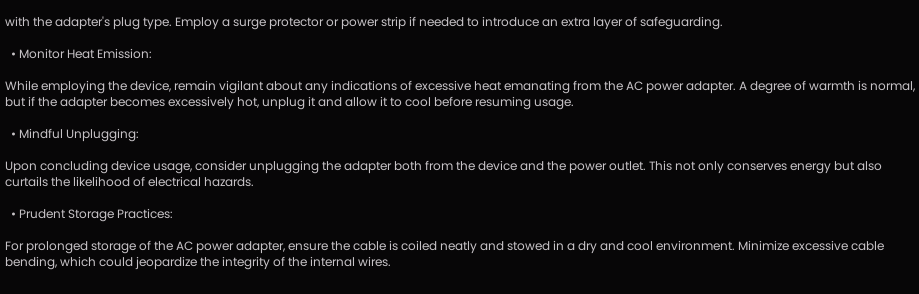with the adapter's plug type. Employ a surge protector or power strip if needed to introduce an extra layer of safeguarding.

  • Monitor Heat Emission:

While employing the device, remain vigilant about any indications of excessive heat emanating from the AC power adapter. A degree of warmth is normal, but if the adapter becomes excessively hot, unplug it and allow it to cool before resuming usage.

  • Mindful Unplugging:

Upon concluding device usage, consider unplugging the adapter both from the device and the power outlet. This not only conserves energy but also curtails the likelihood of electrical hazards.

  • Prudent Storage Practices:

For prolonged storage of the AC power adapter, ensure the cable is coiled neatly and stowed in a dry and cool environment. Minimize excessive cable bending, which could jeopardize the integrity of the internal wires.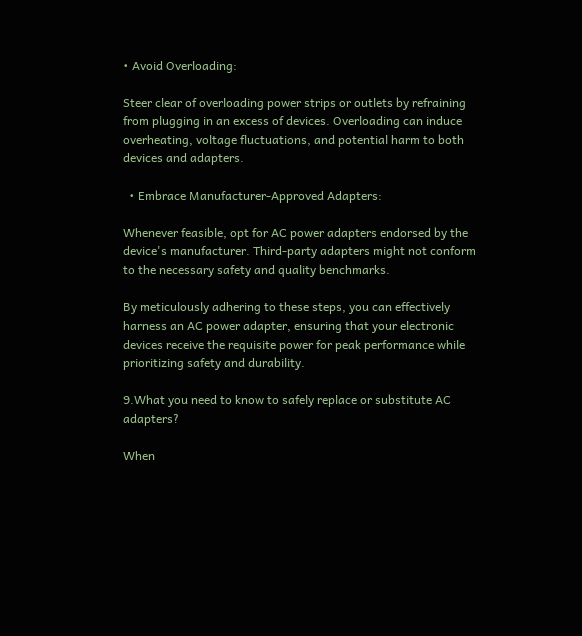• Avoid Overloading:

Steer clear of overloading power strips or outlets by refraining from plugging in an excess of devices. Overloading can induce overheating, voltage fluctuations, and potential harm to both devices and adapters.

  • Embrace Manufacturer-Approved Adapters:

Whenever feasible, opt for AC power adapters endorsed by the device's manufacturer. Third-party adapters might not conform to the necessary safety and quality benchmarks.

By meticulously adhering to these steps, you can effectively harness an AC power adapter, ensuring that your electronic devices receive the requisite power for peak performance while prioritizing safety and durability.

9.What you need to know to safely replace or substitute AC adapters?

When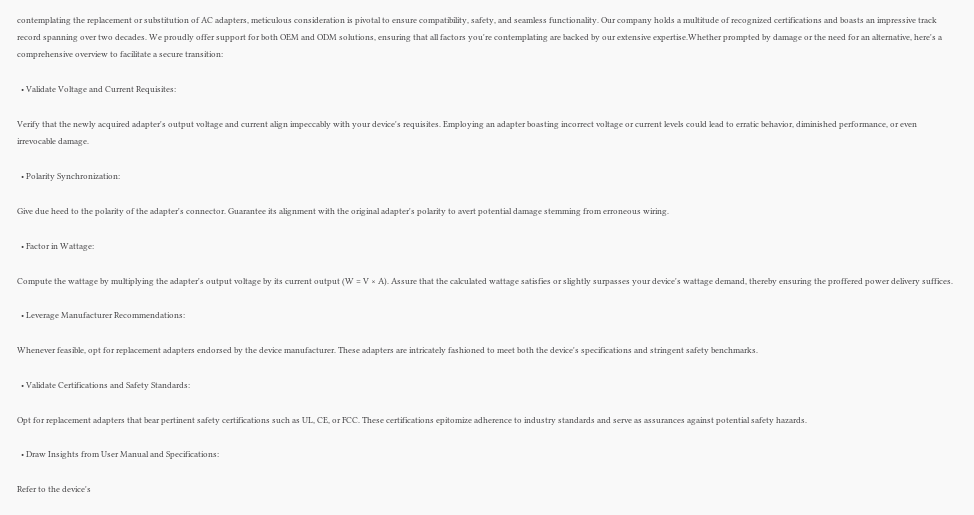contemplating the replacement or substitution of AC adapters, meticulous consideration is pivotal to ensure compatibility, safety, and seamless functionality. Our company holds a multitude of recognized certifications and boasts an impressive track record spanning over two decades. We proudly offer support for both OEM and ODM solutions, ensuring that all factors you're contemplating are backed by our extensive expertise.Whether prompted by damage or the need for an alternative, here's a comprehensive overview to facilitate a secure transition:

  • Validate Voltage and Current Requisites:

Verify that the newly acquired adapter's output voltage and current align impeccably with your device's requisites. Employing an adapter boasting incorrect voltage or current levels could lead to erratic behavior, diminished performance, or even irrevocable damage.

  • Polarity Synchronization:

Give due heed to the polarity of the adapter's connector. Guarantee its alignment with the original adapter's polarity to avert potential damage stemming from erroneous wiring.

  • Factor in Wattage:

Compute the wattage by multiplying the adapter's output voltage by its current output (W = V × A). Assure that the calculated wattage satisfies or slightly surpasses your device's wattage demand, thereby ensuring the proffered power delivery suffices.

  • Leverage Manufacturer Recommendations:

Whenever feasible, opt for replacement adapters endorsed by the device manufacturer. These adapters are intricately fashioned to meet both the device's specifications and stringent safety benchmarks.

  • Validate Certifications and Safety Standards:

Opt for replacement adapters that bear pertinent safety certifications such as UL, CE, or FCC. These certifications epitomize adherence to industry standards and serve as assurances against potential safety hazards.

  • Draw Insights from User Manual and Specifications:

Refer to the device's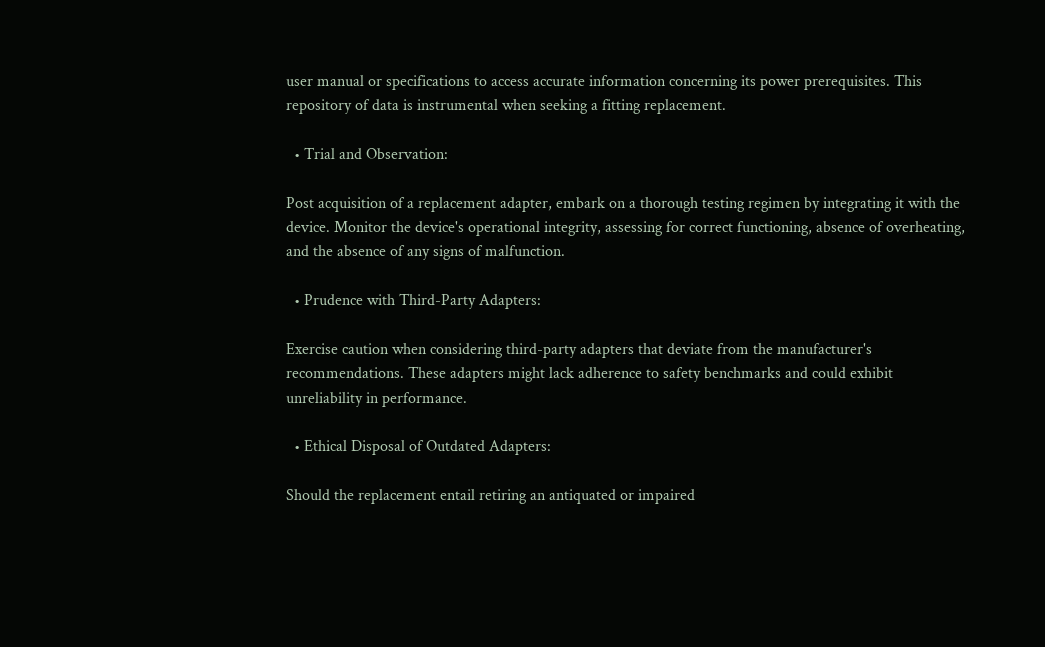user manual or specifications to access accurate information concerning its power prerequisites. This repository of data is instrumental when seeking a fitting replacement.

  • Trial and Observation:

Post acquisition of a replacement adapter, embark on a thorough testing regimen by integrating it with the device. Monitor the device's operational integrity, assessing for correct functioning, absence of overheating, and the absence of any signs of malfunction.

  • Prudence with Third-Party Adapters:

Exercise caution when considering third-party adapters that deviate from the manufacturer's recommendations. These adapters might lack adherence to safety benchmarks and could exhibit unreliability in performance.

  • Ethical Disposal of Outdated Adapters:

Should the replacement entail retiring an antiquated or impaired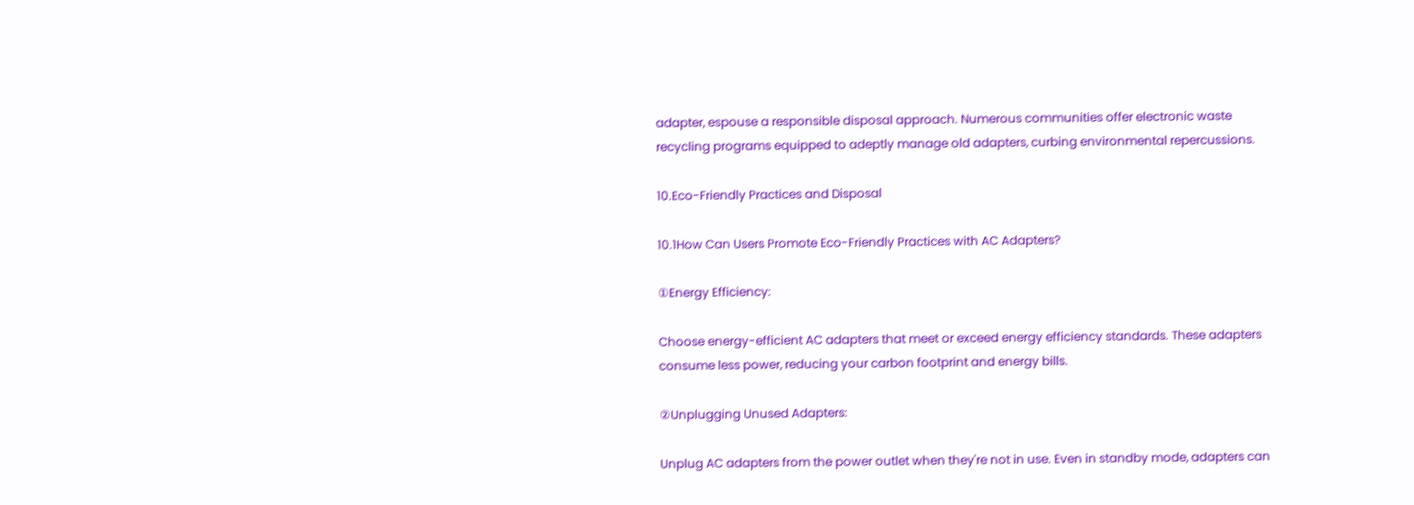adapter, espouse a responsible disposal approach. Numerous communities offer electronic waste recycling programs equipped to adeptly manage old adapters, curbing environmental repercussions.

10.Eco-Friendly Practices and Disposal

10.1How Can Users Promote Eco-Friendly Practices with AC Adapters?

①Energy Efficiency:

Choose energy-efficient AC adapters that meet or exceed energy efficiency standards. These adapters consume less power, reducing your carbon footprint and energy bills.

②Unplugging Unused Adapters:

Unplug AC adapters from the power outlet when they're not in use. Even in standby mode, adapters can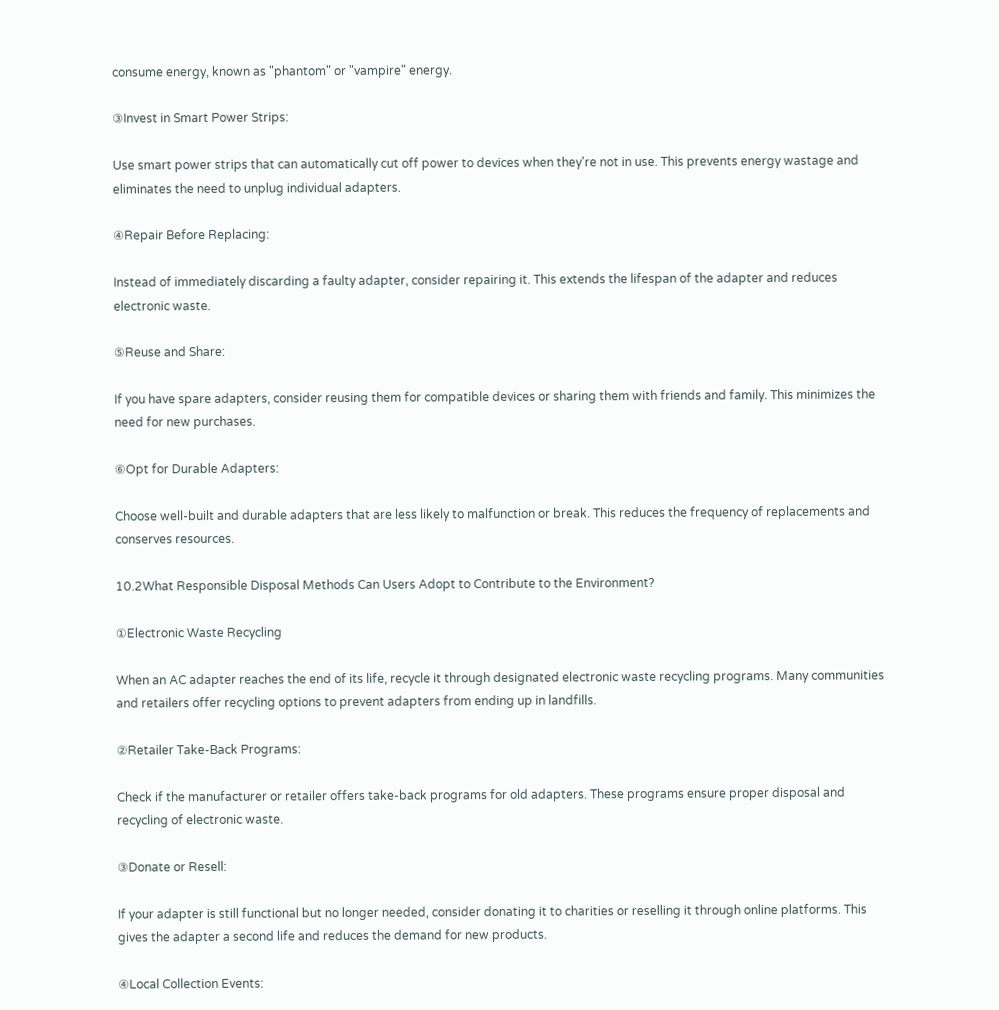consume energy, known as "phantom" or "vampire" energy.

③Invest in Smart Power Strips:

Use smart power strips that can automatically cut off power to devices when they're not in use. This prevents energy wastage and eliminates the need to unplug individual adapters.

④Repair Before Replacing:

Instead of immediately discarding a faulty adapter, consider repairing it. This extends the lifespan of the adapter and reduces electronic waste.

⑤Reuse and Share:

If you have spare adapters, consider reusing them for compatible devices or sharing them with friends and family. This minimizes the need for new purchases.

⑥Opt for Durable Adapters:

Choose well-built and durable adapters that are less likely to malfunction or break. This reduces the frequency of replacements and conserves resources.

10.2What Responsible Disposal Methods Can Users Adopt to Contribute to the Environment?

①Electronic Waste Recycling

When an AC adapter reaches the end of its life, recycle it through designated electronic waste recycling programs. Many communities and retailers offer recycling options to prevent adapters from ending up in landfills.

②Retailer Take-Back Programs:

Check if the manufacturer or retailer offers take-back programs for old adapters. These programs ensure proper disposal and recycling of electronic waste.

③Donate or Resell:

If your adapter is still functional but no longer needed, consider donating it to charities or reselling it through online platforms. This gives the adapter a second life and reduces the demand for new products.

④Local Collection Events: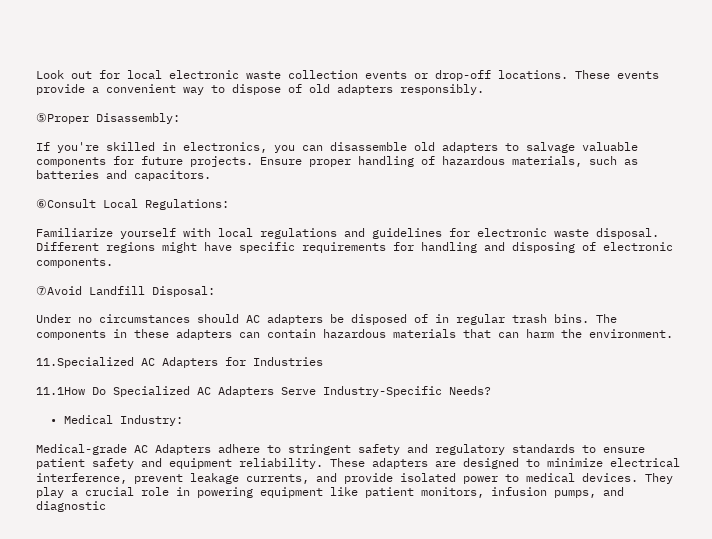Look out for local electronic waste collection events or drop-off locations. These events provide a convenient way to dispose of old adapters responsibly.

⑤Proper Disassembly:

If you're skilled in electronics, you can disassemble old adapters to salvage valuable components for future projects. Ensure proper handling of hazardous materials, such as batteries and capacitors.

⑥Consult Local Regulations:

Familiarize yourself with local regulations and guidelines for electronic waste disposal. Different regions might have specific requirements for handling and disposing of electronic components.

⑦Avoid Landfill Disposal:

Under no circumstances should AC adapters be disposed of in regular trash bins. The components in these adapters can contain hazardous materials that can harm the environment.

11.Specialized AC Adapters for Industries

11.1How Do Specialized AC Adapters Serve Industry-Specific Needs?

  • Medical Industry:

Medical-grade AC Adapters adhere to stringent safety and regulatory standards to ensure patient safety and equipment reliability. These adapters are designed to minimize electrical interference, prevent leakage currents, and provide isolated power to medical devices. They play a crucial role in powering equipment like patient monitors, infusion pumps, and diagnostic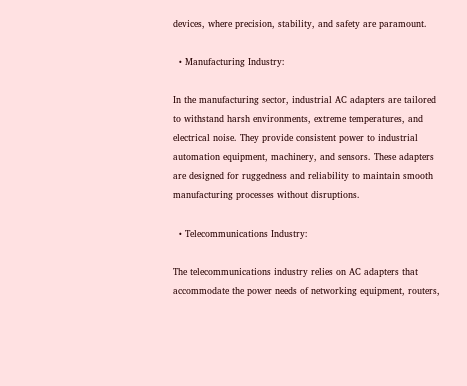devices, where precision, stability, and safety are paramount.

  • Manufacturing Industry:

In the manufacturing sector, industrial AC adapters are tailored to withstand harsh environments, extreme temperatures, and electrical noise. They provide consistent power to industrial automation equipment, machinery, and sensors. These adapters are designed for ruggedness and reliability to maintain smooth manufacturing processes without disruptions.

  • Telecommunications Industry:

The telecommunications industry relies on AC adapters that accommodate the power needs of networking equipment, routers,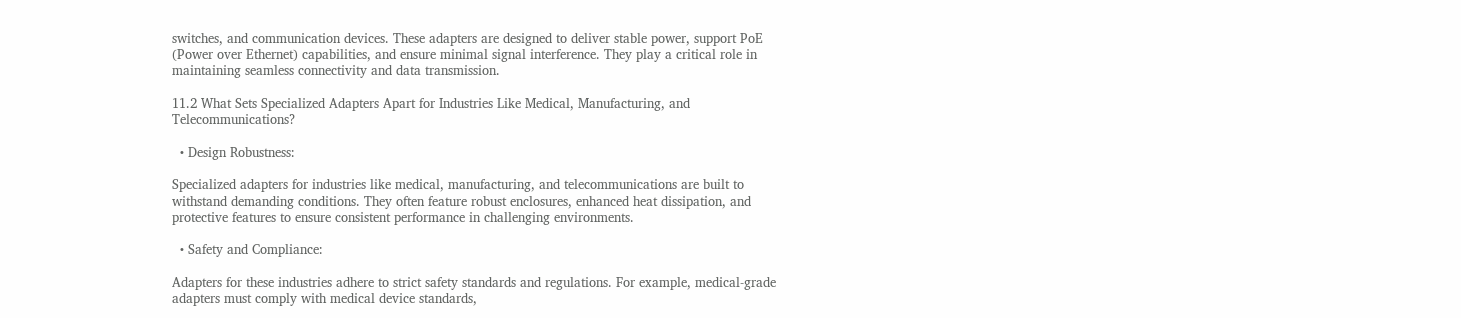switches, and communication devices. These adapters are designed to deliver stable power, support PoE (Power over Ethernet) capabilities, and ensure minimal signal interference. They play a critical role in maintaining seamless connectivity and data transmission.

11.2 What Sets Specialized Adapters Apart for Industries Like Medical, Manufacturing, and Telecommunications?

  • Design Robustness:

Specialized adapters for industries like medical, manufacturing, and telecommunications are built to withstand demanding conditions. They often feature robust enclosures, enhanced heat dissipation, and protective features to ensure consistent performance in challenging environments.

  • Safety and Compliance:

Adapters for these industries adhere to strict safety standards and regulations. For example, medical-grade adapters must comply with medical device standards,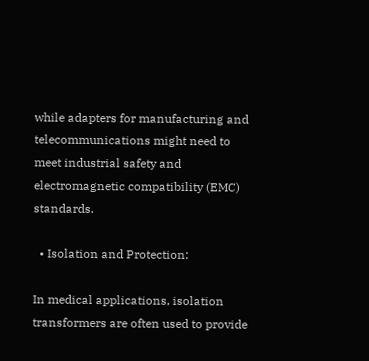while adapters for manufacturing and telecommunications might need to meet industrial safety and electromagnetic compatibility (EMC) standards.

  • Isolation and Protection:

In medical applications, isolation transformers are often used to provide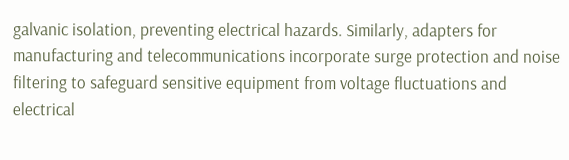galvanic isolation, preventing electrical hazards. Similarly, adapters for manufacturing and telecommunications incorporate surge protection and noise filtering to safeguard sensitive equipment from voltage fluctuations and electrical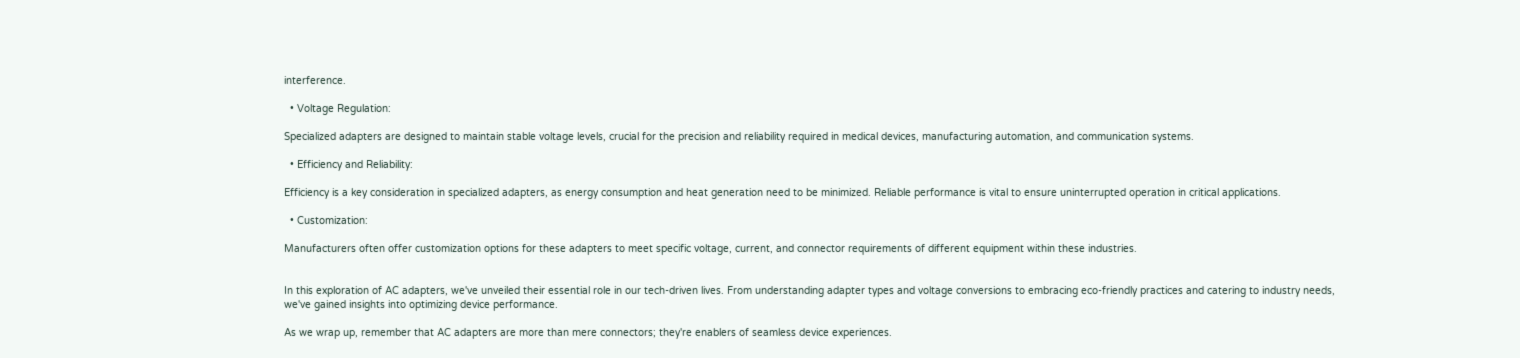interference.

  • Voltage Regulation:

Specialized adapters are designed to maintain stable voltage levels, crucial for the precision and reliability required in medical devices, manufacturing automation, and communication systems.

  • Efficiency and Reliability:

Efficiency is a key consideration in specialized adapters, as energy consumption and heat generation need to be minimized. Reliable performance is vital to ensure uninterrupted operation in critical applications.

  • Customization:

Manufacturers often offer customization options for these adapters to meet specific voltage, current, and connector requirements of different equipment within these industries.


In this exploration of AC adapters, we've unveiled their essential role in our tech-driven lives. From understanding adapter types and voltage conversions to embracing eco-friendly practices and catering to industry needs, we've gained insights into optimizing device performance.

As we wrap up, remember that AC adapters are more than mere connectors; they're enablers of seamless device experiences.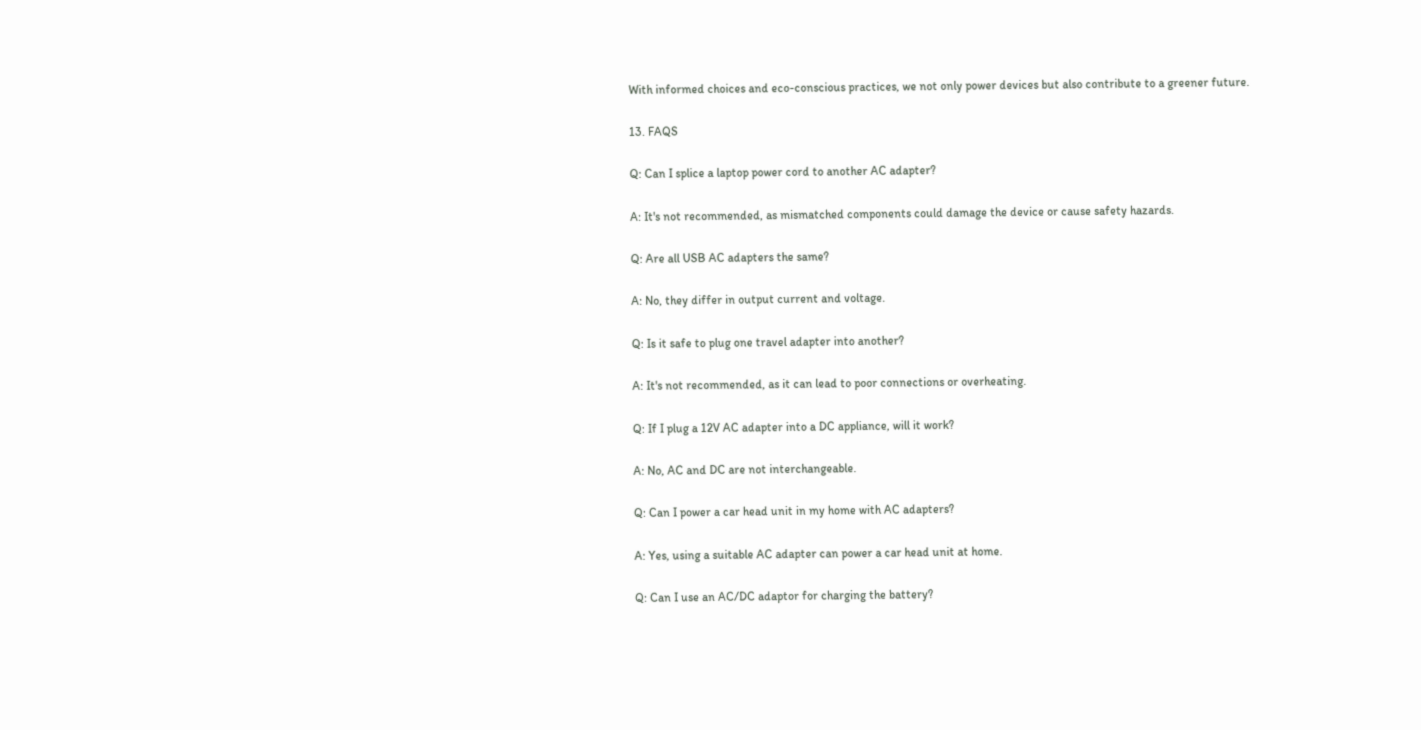With informed choices and eco-conscious practices, we not only power devices but also contribute to a greener future.

13. FAQS

Q: Can I splice a laptop power cord to another AC adapter?

A: It's not recommended, as mismatched components could damage the device or cause safety hazards.

Q: Are all USB AC adapters the same?

A: No, they differ in output current and voltage.

Q: Is it safe to plug one travel adapter into another?

A: It's not recommended, as it can lead to poor connections or overheating.

Q: If I plug a 12V AC adapter into a DC appliance, will it work?

A: No, AC and DC are not interchangeable.

Q: Can I power a car head unit in my home with AC adapters?

A: Yes, using a suitable AC adapter can power a car head unit at home.

Q: Can I use an AC/DC adaptor for charging the battery?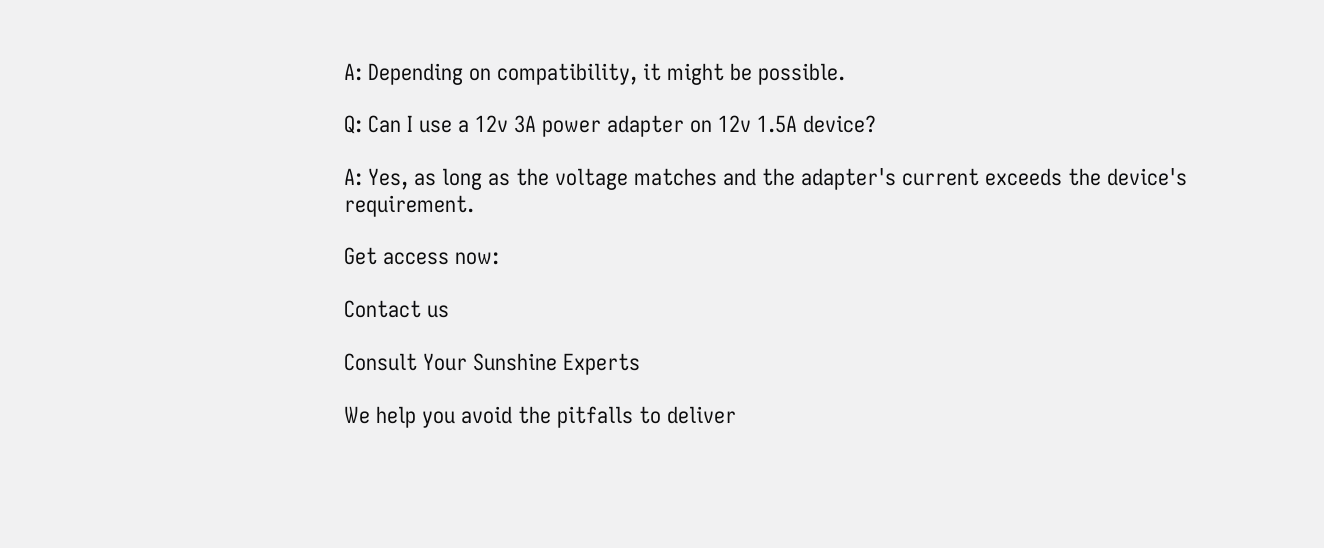A: Depending on compatibility, it might be possible.

Q: Can I use a 12v 3A power adapter on 12v 1.5A device?

A: Yes, as long as the voltage matches and the adapter's current exceeds the device's requirement.

Get access now:

Contact us

Consult Your Sunshine Experts

We help you avoid the pitfalls to deliver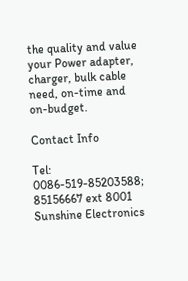the quality and value your Power adapter, charger, bulk cable need, on-time and on-budget.

Contact Info

Tel: 0086-519-85203588; 85156667 ext 8001
Sunshine Electronics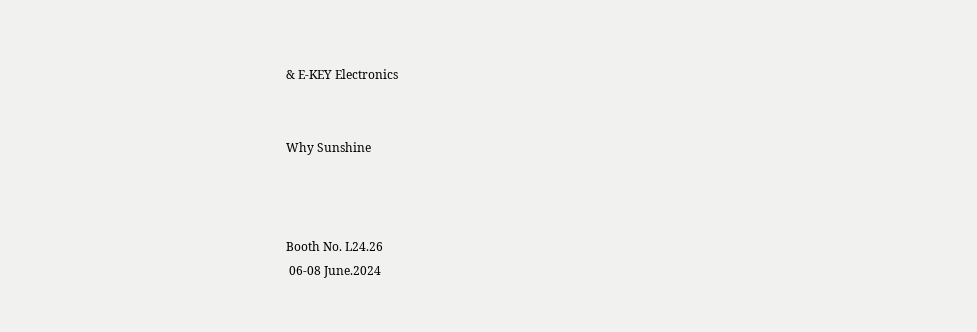& E-KEY Electronics


Why Sunshine



Booth No. L24.26
 06-08 June.2024